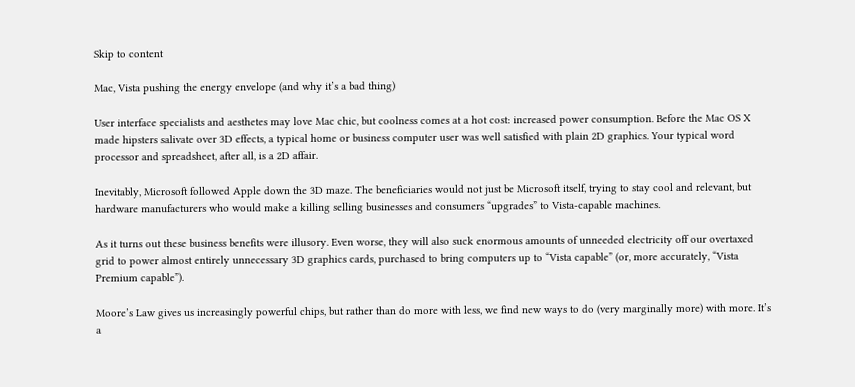Skip to content

Mac, Vista pushing the energy envelope (and why it’s a bad thing)

User interface specialists and aesthetes may love Mac chic, but coolness comes at a hot cost: increased power consumption. Before the Mac OS X made hipsters salivate over 3D effects, a typical home or business computer user was well satisfied with plain 2D graphics. Your typical word processor and spreadsheet, after all, is a 2D affair.

Inevitably, Microsoft followed Apple down the 3D maze. The beneficiaries would not just be Microsoft itself, trying to stay cool and relevant, but hardware manufacturers who would make a killing selling businesses and consumers “upgrades” to Vista-capable machines.

As it turns out these business benefits were illusory. Even worse, they will also suck enormous amounts of unneeded electricity off our overtaxed grid to power almost entirely unnecessary 3D graphics cards, purchased to bring computers up to “Vista capable” (or, more accurately, “Vista Premium capable”).

Moore’s Law gives us increasingly powerful chips, but rather than do more with less, we find new ways to do (very marginally more) with more. It’s a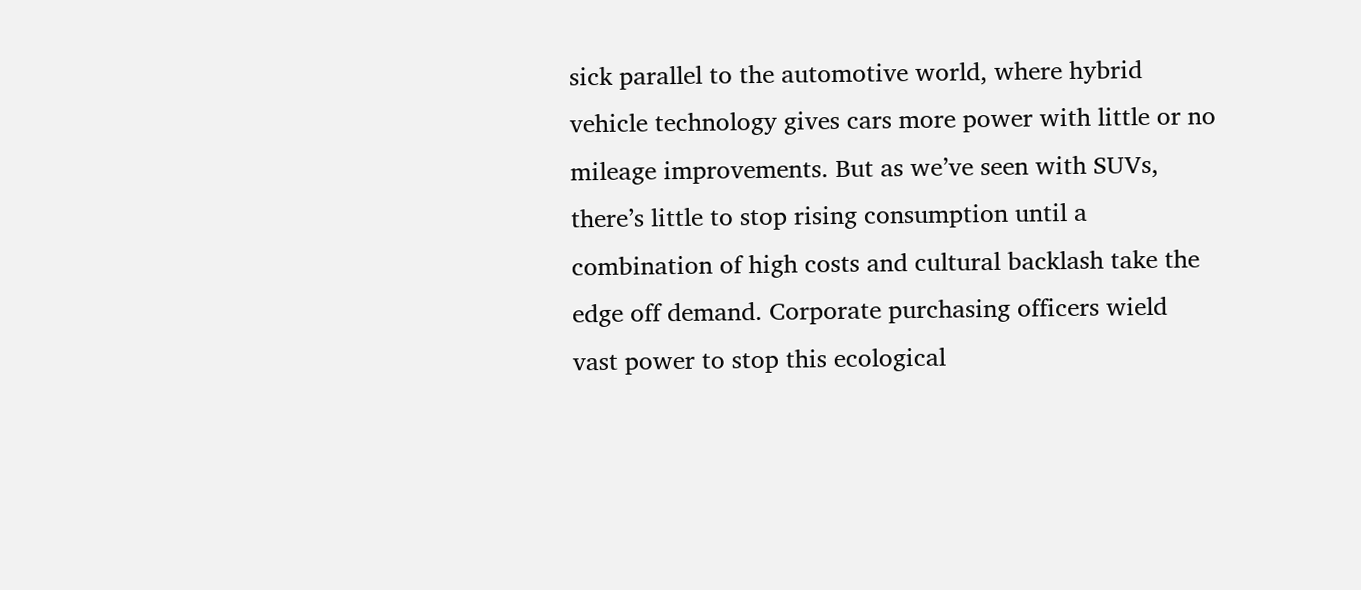sick parallel to the automotive world, where hybrid vehicle technology gives cars more power with little or no mileage improvements. But as we’ve seen with SUVs, there’s little to stop rising consumption until a combination of high costs and cultural backlash take the edge off demand. Corporate purchasing officers wield vast power to stop this ecological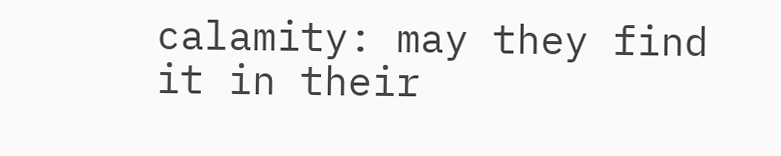calamity: may they find it in their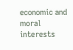economic and moral interests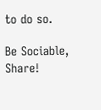to do so.

Be Sociable, Share!